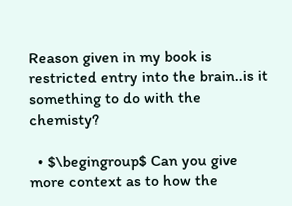Reason given in my book is restricted entry into the brain..is it something to do with the chemisty?

  • $\begingroup$ Can you give more context as to how the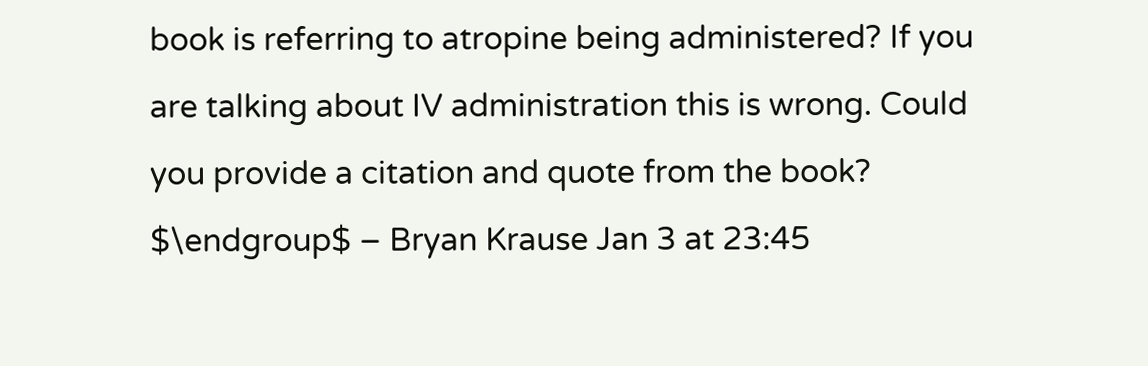book is referring to atropine being administered? If you are talking about IV administration this is wrong. Could you provide a citation and quote from the book? $\endgroup$ – Bryan Krause Jan 3 at 23:45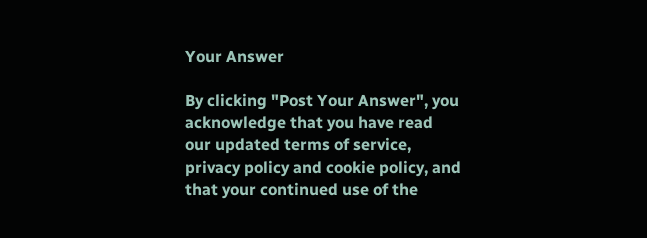Your Answer

By clicking "Post Your Answer", you acknowledge that you have read our updated terms of service, privacy policy and cookie policy, and that your continued use of the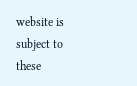website is subject to these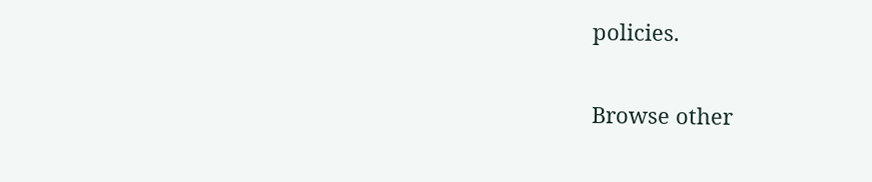policies.

Browse other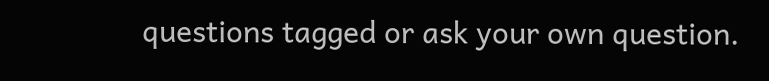questions tagged or ask your own question.